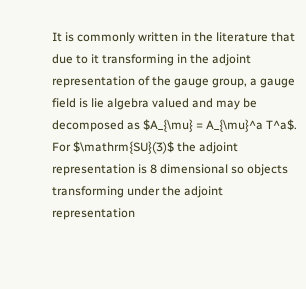It is commonly written in the literature that due to it transforming in the adjoint representation of the gauge group, a gauge field is lie algebra valued and may be decomposed as $A_{\mu} = A_{\mu}^a T^a$. For $\mathrm{SU}(3)$ the adjoint representation is 8 dimensional so objects transforming under the adjoint representation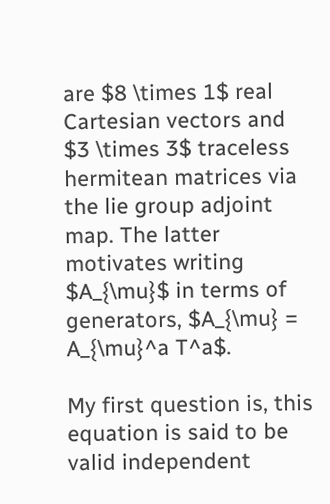are $8 \times 1$ real Cartesian vectors and $3 \times 3$ traceless hermitean matrices via the lie group adjoint map. The latter motivates writing $A_{\mu}$ in terms of generators, $A_{\mu} = A_{\mu}^a T^a$.

My first question is, this equation is said to be valid independent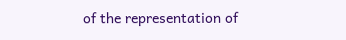of the representation of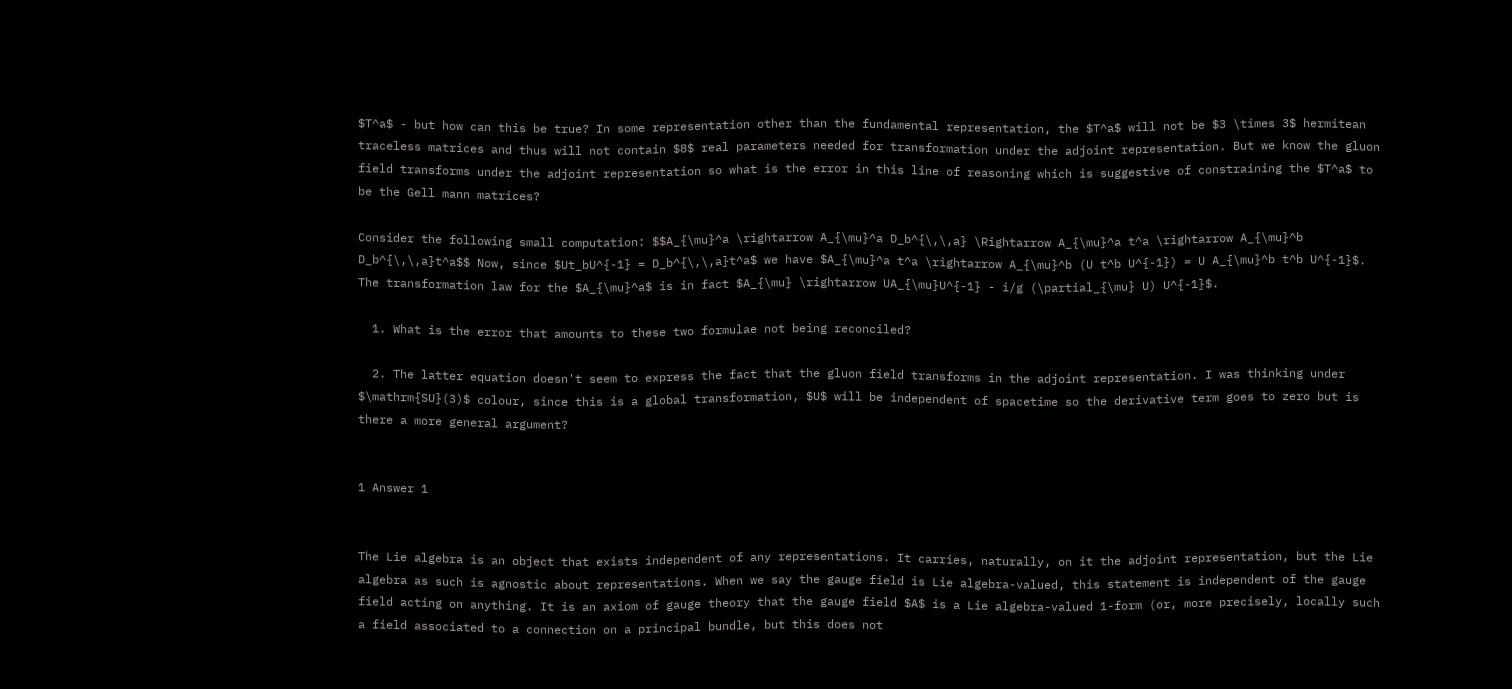$T^a$ - but how can this be true? In some representation other than the fundamental representation, the $T^a$ will not be $3 \times 3$ hermitean traceless matrices and thus will not contain $8$ real parameters needed for transformation under the adjoint representation. But we know the gluon field transforms under the adjoint representation so what is the error in this line of reasoning which is suggestive of constraining the $T^a$ to be the Gell mann matrices?

Consider the following small computation: $$A_{\mu}^a \rightarrow A_{\mu}^a D_b^{\,\,a} \Rightarrow A_{\mu}^a t^a \rightarrow A_{\mu}^b D_b^{\,\,a}t^a$$ Now, since $Ut_bU^{-1} = D_b^{\,\,a}t^a$ we have $A_{\mu}^a t^a \rightarrow A_{\mu}^b (U t^b U^{-1}) = U A_{\mu}^b t^b U^{-1}$. The transformation law for the $A_{\mu}^a$ is in fact $A_{\mu} \rightarrow UA_{\mu}U^{-1} - i/g (\partial_{\mu} U) U^{-1}$.

  1. What is the error that amounts to these two formulae not being reconciled?

  2. The latter equation doesn't seem to express the fact that the gluon field transforms in the adjoint representation. I was thinking under $\mathrm{SU}(3)$ colour, since this is a global transformation, $U$ will be independent of spacetime so the derivative term goes to zero but is there a more general argument?


1 Answer 1


The Lie algebra is an object that exists independent of any representations. It carries, naturally, on it the adjoint representation, but the Lie algebra as such is agnostic about representations. When we say the gauge field is Lie algebra-valued, this statement is independent of the gauge field acting on anything. It is an axiom of gauge theory that the gauge field $A$ is a Lie algebra-valued 1-form (or, more precisely, locally such a field associated to a connection on a principal bundle, but this does not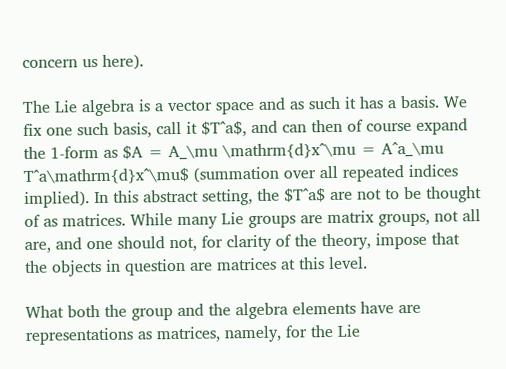concern us here).

The Lie algebra is a vector space and as such it has a basis. We fix one such basis, call it $T^a$, and can then of course expand the 1-form as $A = A_\mu \mathrm{d}x^\mu = A^a_\mu T^a\mathrm{d}x^\mu$ (summation over all repeated indices implied). In this abstract setting, the $T^a$ are not to be thought of as matrices. While many Lie groups are matrix groups, not all are, and one should not, for clarity of the theory, impose that the objects in question are matrices at this level.

What both the group and the algebra elements have are representations as matrices, namely, for the Lie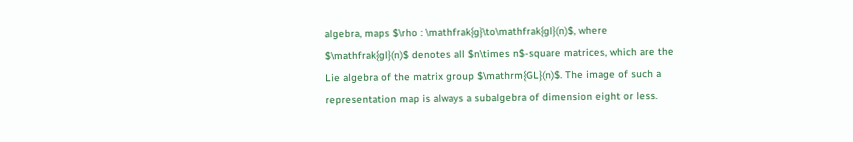algebra, maps $\rho : \mathfrak{g}\to\mathfrak{gl}(n)$, where $\mathfrak{gl}(n)$ denotes all $n\times n$-square matrices, which are the Lie algebra of the matrix group $\mathrm{GL}(n)$. The image of such a representation map is always a subalgebra of dimension eight or less.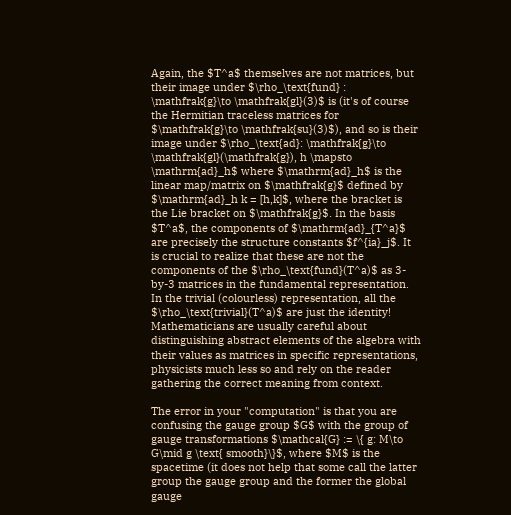Again, the $T^a$ themselves are not matrices, but their image under $\rho_\text{fund} : \mathfrak{g}\to \mathfrak{gl}(3)$ is (it's of course the Hermitian traceless matrices for $\mathfrak{g}\to \mathfrak{su}(3)$), and so is their image under $\rho_\text{ad}: \mathfrak{g}\to \mathfrak{gl}(\mathfrak{g}), h \mapsto \mathrm{ad}_h$ where $\mathrm{ad}_h$ is the linear map/matrix on $\mathfrak{g}$ defined by $\mathrm{ad}_h k = [h,k]$, where the bracket is the Lie bracket on $\mathfrak{g}$. In the basis $T^a$, the components of $\mathrm{ad}_{T^a}$ are precisely the structure constants $f^{ia}_j$. It is crucial to realize that these are not the components of the $\rho_\text{fund}(T^a)$ as 3-by-3 matrices in the fundamental representation. In the trivial (colourless) representation, all the $\rho_\text{trivial}(T^a)$ are just the identity! Mathematicians are usually careful about distinguishing abstract elements of the algebra with their values as matrices in specific representations, physicists much less so and rely on the reader gathering the correct meaning from context.

The error in your "computation" is that you are confusing the gauge group $G$ with the group of gauge transformations $\mathcal{G} := \{ g: M\to G\mid g \text{ smooth}\}$, where $M$ is the spacetime (it does not help that some call the latter group the gauge group and the former the global gauge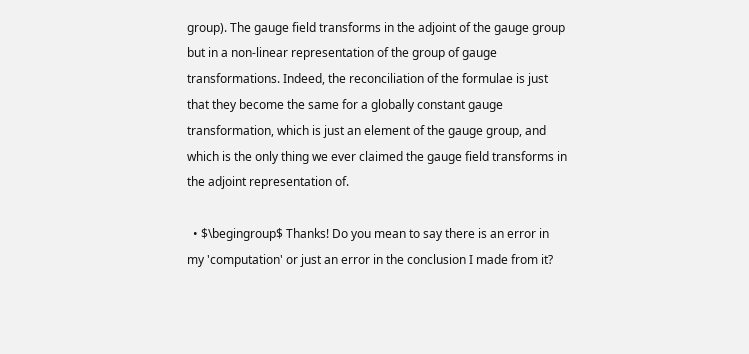group). The gauge field transforms in the adjoint of the gauge group but in a non-linear representation of the group of gauge transformations. Indeed, the reconciliation of the formulae is just that they become the same for a globally constant gauge transformation, which is just an element of the gauge group, and which is the only thing we ever claimed the gauge field transforms in the adjoint representation of.

  • $\begingroup$ Thanks! Do you mean to say there is an error in my 'computation' or just an error in the conclusion I made from it?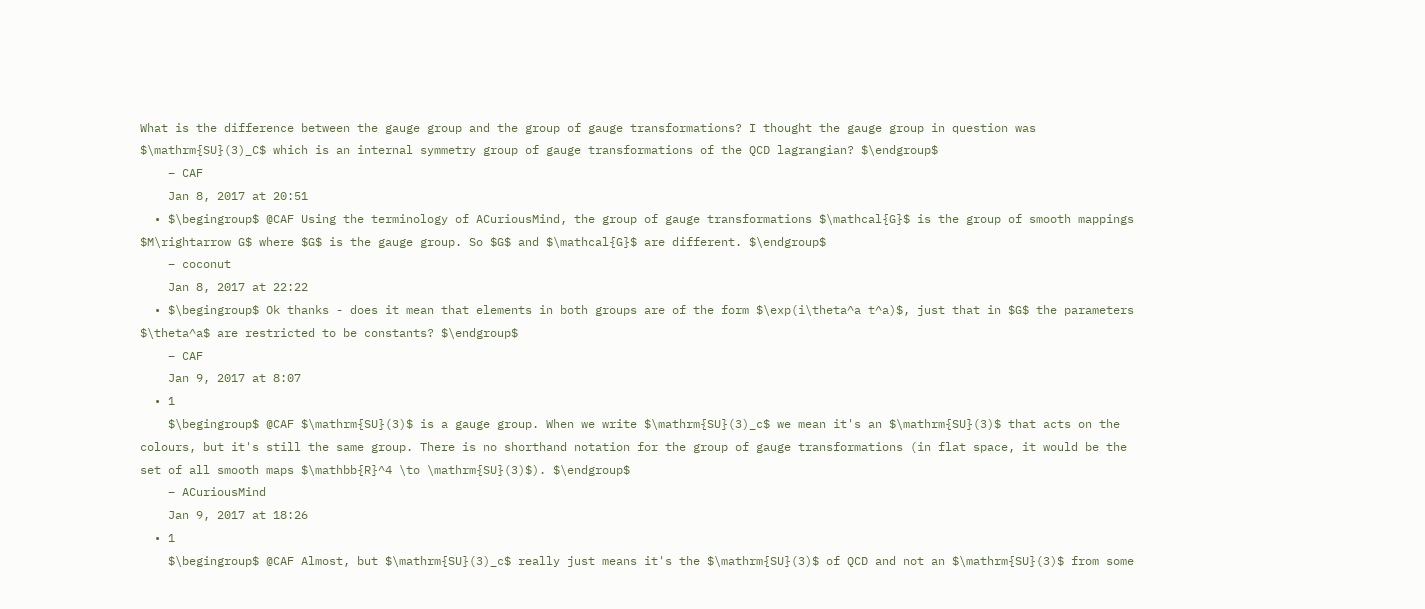What is the difference between the gauge group and the group of gauge transformations? I thought the gauge group in question was $\mathrm{SU}(3)_C$ which is an internal symmetry group of gauge transformations of the QCD lagrangian? $\endgroup$
    – CAF
    Jan 8, 2017 at 20:51
  • $\begingroup$ @CAF Using the terminology of ACuriousMind, the group of gauge transformations $\mathcal{G}$ is the group of smooth mappings $M\rightarrow G$ where $G$ is the gauge group. So $G$ and $\mathcal{G}$ are different. $\endgroup$
    – coconut
    Jan 8, 2017 at 22:22
  • $\begingroup$ Ok thanks - does it mean that elements in both groups are of the form $\exp(i\theta^a t^a)$, just that in $G$ the parameters $\theta^a$ are restricted to be constants? $\endgroup$
    – CAF
    Jan 9, 2017 at 8:07
  • 1
    $\begingroup$ @CAF $\mathrm{SU}(3)$ is a gauge group. When we write $\mathrm{SU}(3)_c$ we mean it's an $\mathrm{SU}(3)$ that acts on the colours, but it's still the same group. There is no shorthand notation for the group of gauge transformations (in flat space, it would be the set of all smooth maps $\mathbb{R}^4 \to \mathrm{SU}(3)$). $\endgroup$
    – ACuriousMind
    Jan 9, 2017 at 18:26
  • 1
    $\begingroup$ @CAF Almost, but $\mathrm{SU}(3)_c$ really just means it's the $\mathrm{SU}(3)$ of QCD and not an $\mathrm{SU}(3)$ from some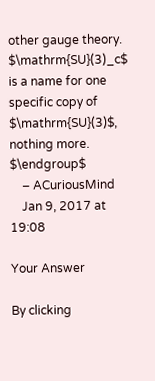other gauge theory. $\mathrm{SU}(3)_c$ is a name for one specific copy of $\mathrm{SU}(3)$, nothing more. $\endgroup$
    – ACuriousMind
    Jan 9, 2017 at 19:08

Your Answer

By clicking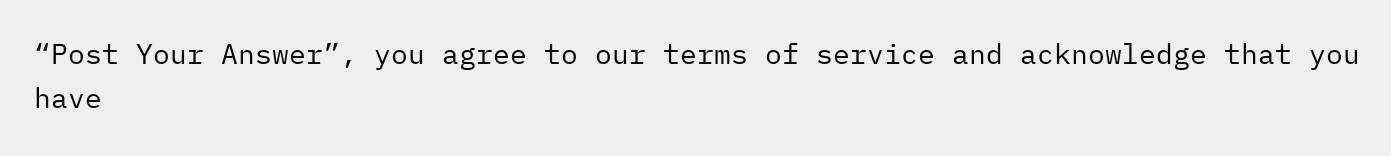“Post Your Answer”, you agree to our terms of service and acknowledge that you have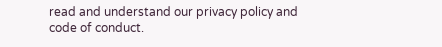read and understand our privacy policy and code of conduct.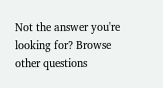Not the answer you're looking for? Browse other questions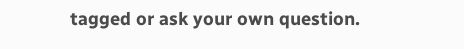tagged or ask your own question.